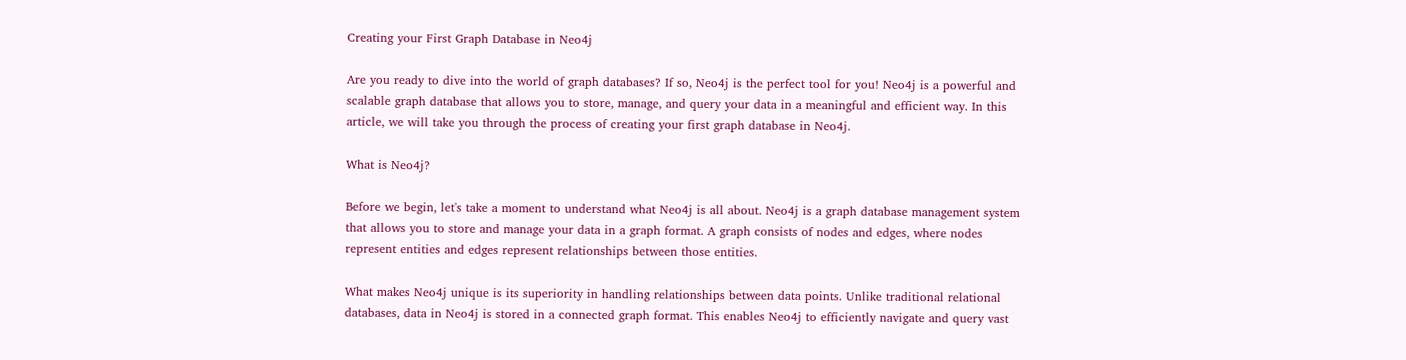Creating your First Graph Database in Neo4j

Are you ready to dive into the world of graph databases? If so, Neo4j is the perfect tool for you! Neo4j is a powerful and scalable graph database that allows you to store, manage, and query your data in a meaningful and efficient way. In this article, we will take you through the process of creating your first graph database in Neo4j.

What is Neo4j?

Before we begin, let's take a moment to understand what Neo4j is all about. Neo4j is a graph database management system that allows you to store and manage your data in a graph format. A graph consists of nodes and edges, where nodes represent entities and edges represent relationships between those entities.

What makes Neo4j unique is its superiority in handling relationships between data points. Unlike traditional relational databases, data in Neo4j is stored in a connected graph format. This enables Neo4j to efficiently navigate and query vast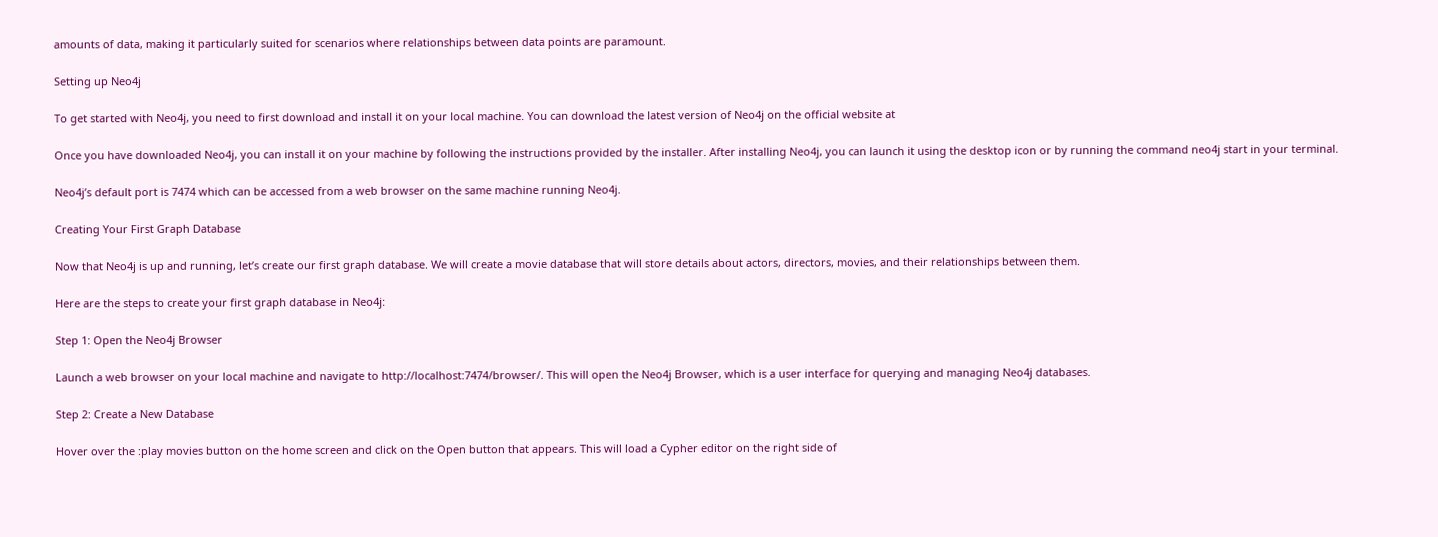amounts of data, making it particularly suited for scenarios where relationships between data points are paramount.

Setting up Neo4j

To get started with Neo4j, you need to first download and install it on your local machine. You can download the latest version of Neo4j on the official website at

Once you have downloaded Neo4j, you can install it on your machine by following the instructions provided by the installer. After installing Neo4j, you can launch it using the desktop icon or by running the command neo4j start in your terminal.

Neo4j’s default port is 7474 which can be accessed from a web browser on the same machine running Neo4j.

Creating Your First Graph Database

Now that Neo4j is up and running, let’s create our first graph database. We will create a movie database that will store details about actors, directors, movies, and their relationships between them.

Here are the steps to create your first graph database in Neo4j:

Step 1: Open the Neo4j Browser

Launch a web browser on your local machine and navigate to http://localhost:7474/browser/. This will open the Neo4j Browser, which is a user interface for querying and managing Neo4j databases.

Step 2: Create a New Database

Hover over the :play movies button on the home screen and click on the Open button that appears. This will load a Cypher editor on the right side of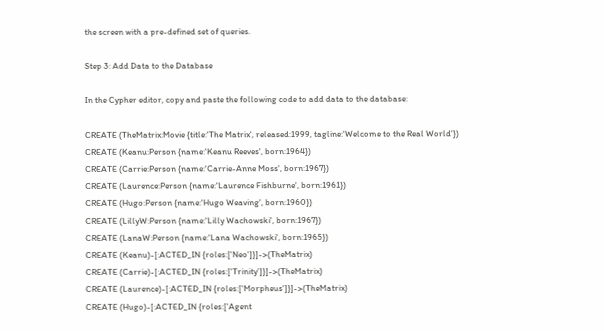the screen with a pre-defined set of queries.

Step 3: Add Data to the Database

In the Cypher editor, copy and paste the following code to add data to the database:

CREATE (TheMatrix:Movie {title:'The Matrix', released:1999, tagline:'Welcome to the Real World'})
CREATE (Keanu:Person {name:'Keanu Reeves', born:1964})
CREATE (Carrie:Person {name:'Carrie-Anne Moss', born:1967})
CREATE (Laurence:Person {name:'Laurence Fishburne', born:1961})
CREATE (Hugo:Person {name:'Hugo Weaving', born:1960})
CREATE (LillyW:Person {name:'Lilly Wachowski', born:1967})
CREATE (LanaW:Person {name:'Lana Wachowski', born:1965})
CREATE (Keanu)-[:ACTED_IN {roles:['Neo']}]->(TheMatrix)
CREATE (Carrie)-[:ACTED_IN {roles:['Trinity']}]->(TheMatrix)
CREATE (Laurence)-[:ACTED_IN {roles:['Morpheus']}]->(TheMatrix)
CREATE (Hugo)-[:ACTED_IN {roles:['Agent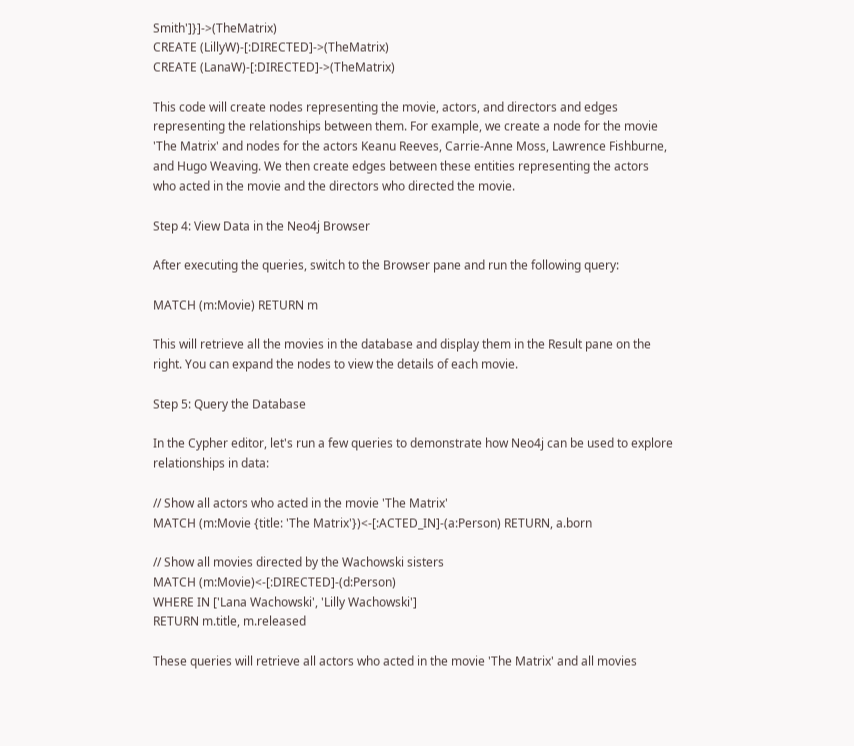Smith']}]->(TheMatrix)
CREATE (LillyW)-[:DIRECTED]->(TheMatrix)
CREATE (LanaW)-[:DIRECTED]->(TheMatrix)

This code will create nodes representing the movie, actors, and directors and edges representing the relationships between them. For example, we create a node for the movie 'The Matrix' and nodes for the actors Keanu Reeves, Carrie-Anne Moss, Lawrence Fishburne, and Hugo Weaving. We then create edges between these entities representing the actors who acted in the movie and the directors who directed the movie.

Step 4: View Data in the Neo4j Browser

After executing the queries, switch to the Browser pane and run the following query:

MATCH (m:Movie) RETURN m

This will retrieve all the movies in the database and display them in the Result pane on the right. You can expand the nodes to view the details of each movie.

Step 5: Query the Database

In the Cypher editor, let's run a few queries to demonstrate how Neo4j can be used to explore relationships in data:

// Show all actors who acted in the movie 'The Matrix'
MATCH (m:Movie {title: 'The Matrix'})<-[:ACTED_IN]-(a:Person) RETURN, a.born

// Show all movies directed by the Wachowski sisters
MATCH (m:Movie)<-[:DIRECTED]-(d:Person)
WHERE IN ['Lana Wachowski', 'Lilly Wachowski']
RETURN m.title, m.released

These queries will retrieve all actors who acted in the movie 'The Matrix' and all movies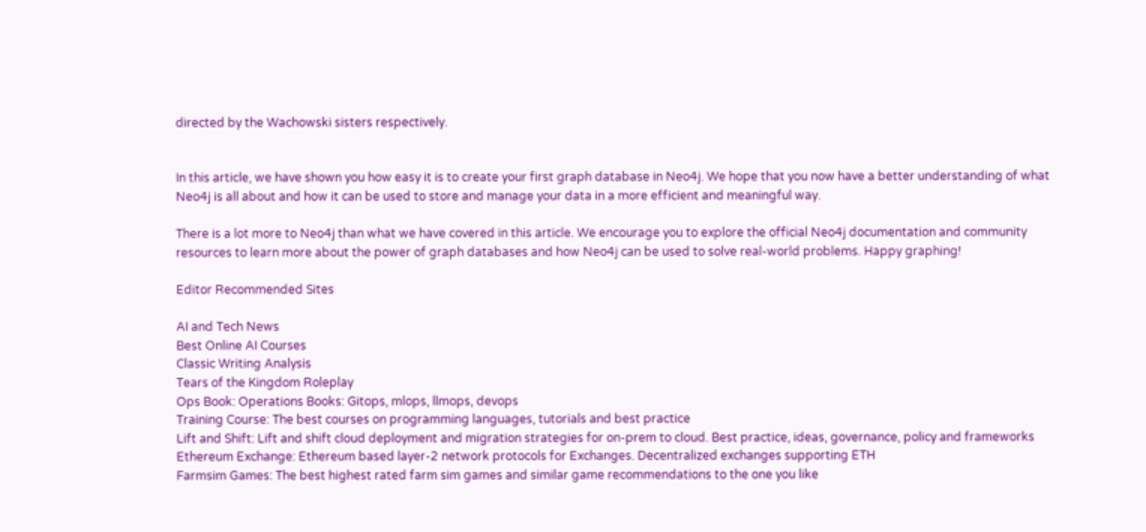directed by the Wachowski sisters respectively.


In this article, we have shown you how easy it is to create your first graph database in Neo4j. We hope that you now have a better understanding of what Neo4j is all about and how it can be used to store and manage your data in a more efficient and meaningful way.

There is a lot more to Neo4j than what we have covered in this article. We encourage you to explore the official Neo4j documentation and community resources to learn more about the power of graph databases and how Neo4j can be used to solve real-world problems. Happy graphing!

Editor Recommended Sites

AI and Tech News
Best Online AI Courses
Classic Writing Analysis
Tears of the Kingdom Roleplay
Ops Book: Operations Books: Gitops, mlops, llmops, devops
Training Course: The best courses on programming languages, tutorials and best practice
Lift and Shift: Lift and shift cloud deployment and migration strategies for on-prem to cloud. Best practice, ideas, governance, policy and frameworks
Ethereum Exchange: Ethereum based layer-2 network protocols for Exchanges. Decentralized exchanges supporting ETH
Farmsim Games: The best highest rated farm sim games and similar game recommendations to the one you like